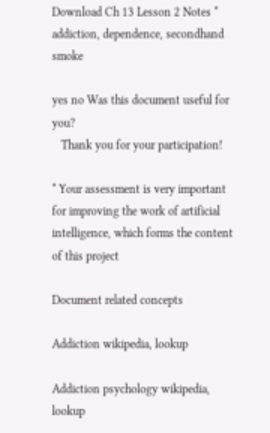Download Ch 13 Lesson 2 Notes * addiction, dependence, secondhand smoke

yes no Was this document useful for you?
   Thank you for your participation!

* Your assessment is very important for improving the work of artificial intelligence, which forms the content of this project

Document related concepts

Addiction wikipedia, lookup

Addiction psychology wikipedia, lookup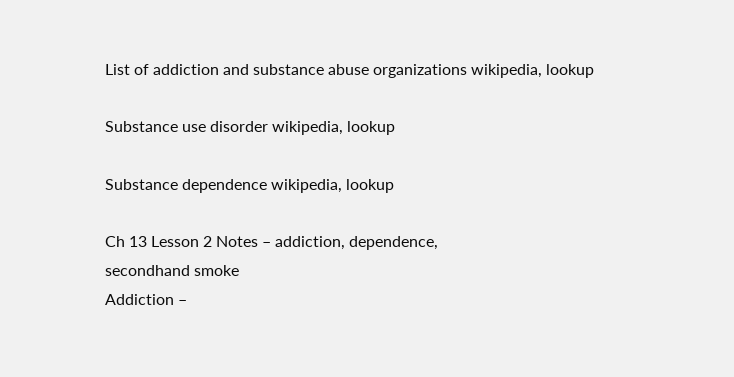List of addiction and substance abuse organizations wikipedia, lookup

Substance use disorder wikipedia, lookup

Substance dependence wikipedia, lookup

Ch 13 Lesson 2 Notes – addiction, dependence,
secondhand smoke
Addiction –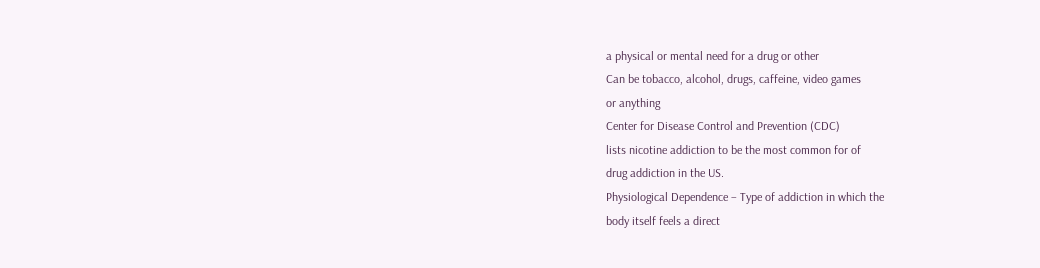a physical or mental need for a drug or other
Can be tobacco, alcohol, drugs, caffeine, video games
or anything
Center for Disease Control and Prevention (CDC)
lists nicotine addiction to be the most common for of
drug addiction in the US.
Physiological Dependence – Type of addiction in which the
body itself feels a direct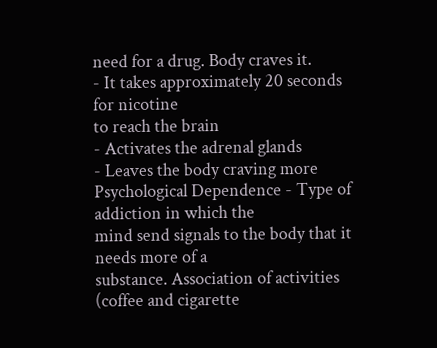need for a drug. Body craves it.
- It takes approximately 20 seconds for nicotine
to reach the brain
- Activates the adrenal glands
- Leaves the body craving more
Psychological Dependence - Type of addiction in which the
mind send signals to the body that it needs more of a
substance. Association of activities (coffee and cigarette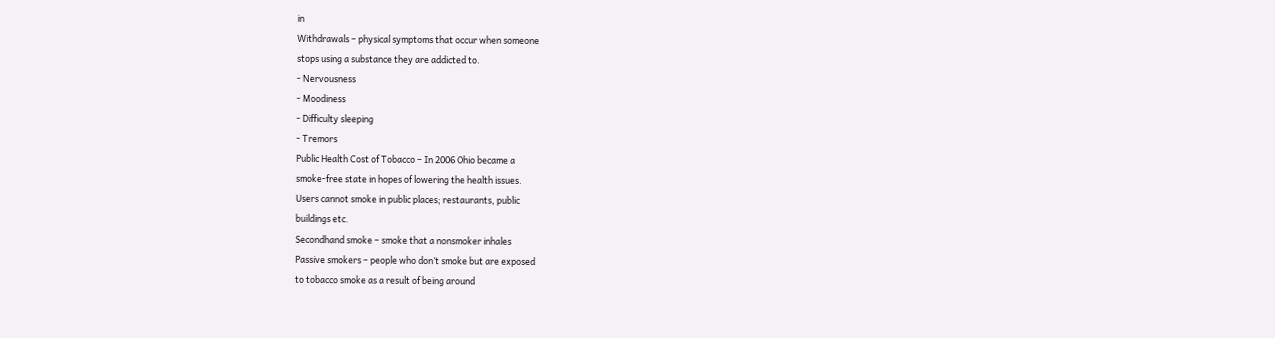in
Withdrawals – physical symptoms that occur when someone
stops using a substance they are addicted to.
- Nervousness
- Moodiness
- Difficulty sleeping
- Tremors
Public Health Cost of Tobacco – In 2006 Ohio became a
smoke-free state in hopes of lowering the health issues.
Users cannot smoke in public places; restaurants, public
buildings etc.
Secondhand smoke – smoke that a nonsmoker inhales
Passive smokers – people who don’t smoke but are exposed
to tobacco smoke as a result of being around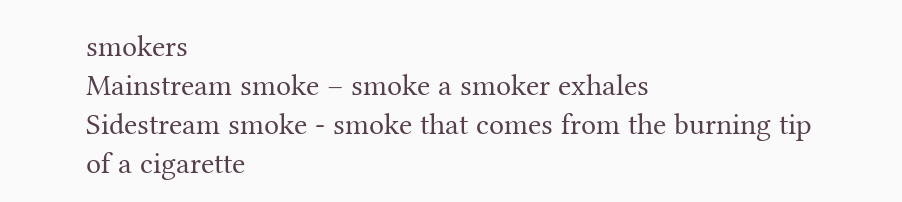smokers
Mainstream smoke – smoke a smoker exhales
Sidestream smoke - smoke that comes from the burning tip
of a cigarette